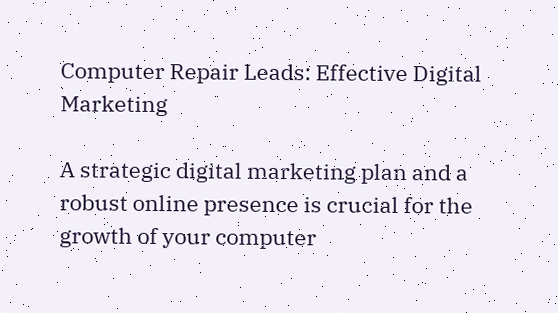Computer Repair Leads: Effective Digital Marketing

A strategic digital marketing plan and a robust online presence is crucial for the growth of your computer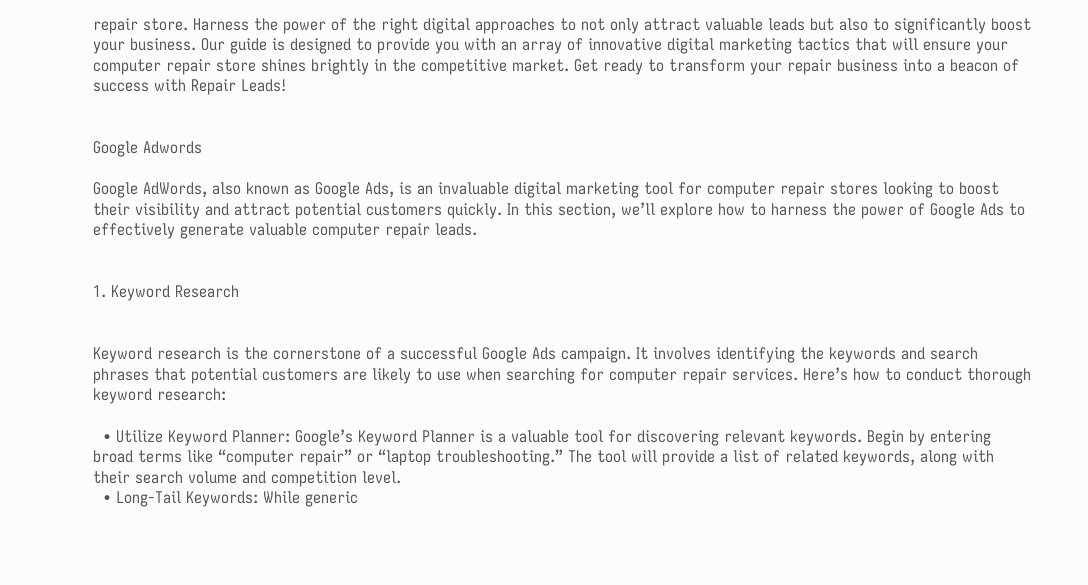repair store. Harness the power of the right digital approaches to not only attract valuable leads but also to significantly boost your business. Our guide is designed to provide you with an array of innovative digital marketing tactics that will ensure your computer repair store shines brightly in the competitive market. Get ready to transform your repair business into a beacon of success with Repair Leads!


Google Adwords

Google AdWords, also known as Google Ads, is an invaluable digital marketing tool for computer repair stores looking to boost their visibility and attract potential customers quickly. In this section, we’ll explore how to harness the power of Google Ads to effectively generate valuable computer repair leads.


1. Keyword Research


Keyword research is the cornerstone of a successful Google Ads campaign. It involves identifying the keywords and search phrases that potential customers are likely to use when searching for computer repair services. Here’s how to conduct thorough keyword research:

  • Utilize Keyword Planner: Google’s Keyword Planner is a valuable tool for discovering relevant keywords. Begin by entering broad terms like “computer repair” or “laptop troubleshooting.” The tool will provide a list of related keywords, along with their search volume and competition level.
  • Long-Tail Keywords: While generic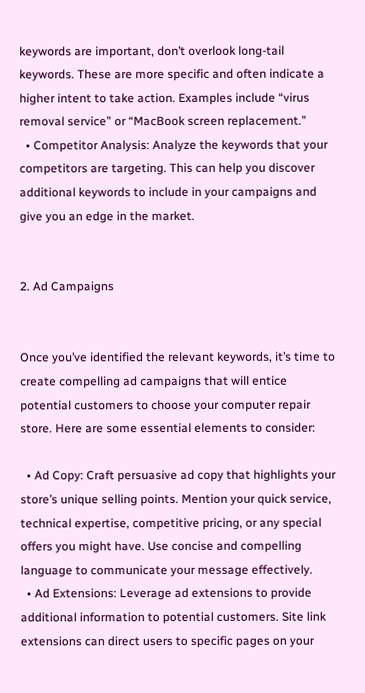keywords are important, don’t overlook long-tail keywords. These are more specific and often indicate a higher intent to take action. Examples include “virus removal service” or “MacBook screen replacement.”
  • Competitor Analysis: Analyze the keywords that your competitors are targeting. This can help you discover additional keywords to include in your campaigns and give you an edge in the market.


2. Ad Campaigns


Once you’ve identified the relevant keywords, it’s time to create compelling ad campaigns that will entice potential customers to choose your computer repair store. Here are some essential elements to consider:

  • Ad Copy: Craft persuasive ad copy that highlights your store’s unique selling points. Mention your quick service, technical expertise, competitive pricing, or any special offers you might have. Use concise and compelling language to communicate your message effectively.
  • Ad Extensions: Leverage ad extensions to provide additional information to potential customers. Site link extensions can direct users to specific pages on your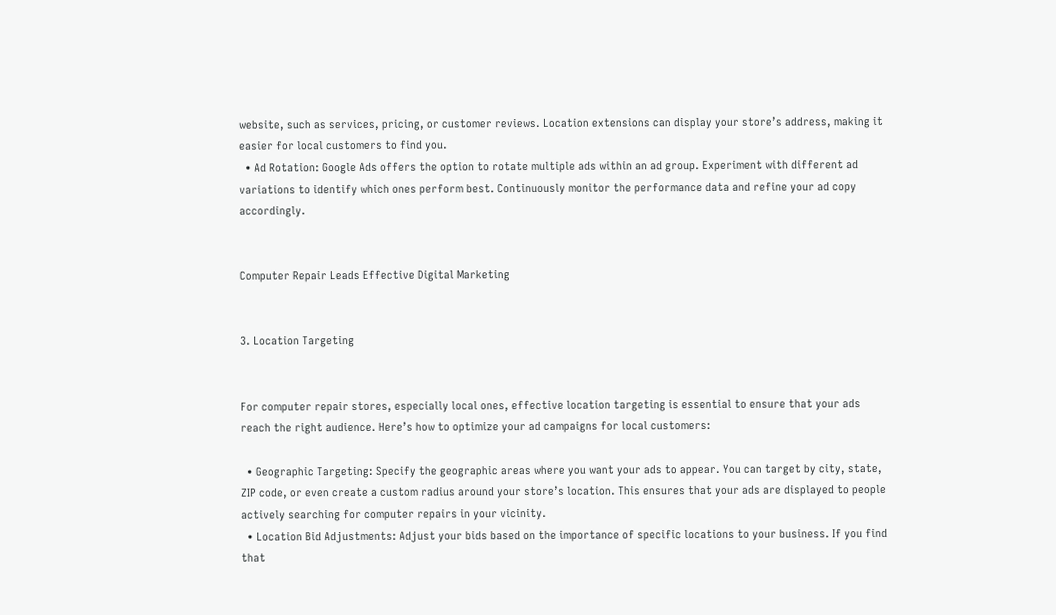website, such as services, pricing, or customer reviews. Location extensions can display your store’s address, making it easier for local customers to find you.
  • Ad Rotation: Google Ads offers the option to rotate multiple ads within an ad group. Experiment with different ad variations to identify which ones perform best. Continuously monitor the performance data and refine your ad copy accordingly.


Computer Repair Leads Effective Digital Marketing


3. Location Targeting


For computer repair stores, especially local ones, effective location targeting is essential to ensure that your ads reach the right audience. Here’s how to optimize your ad campaigns for local customers:

  • Geographic Targeting: Specify the geographic areas where you want your ads to appear. You can target by city, state, ZIP code, or even create a custom radius around your store’s location. This ensures that your ads are displayed to people actively searching for computer repairs in your vicinity.
  • Location Bid Adjustments: Adjust your bids based on the importance of specific locations to your business. If you find that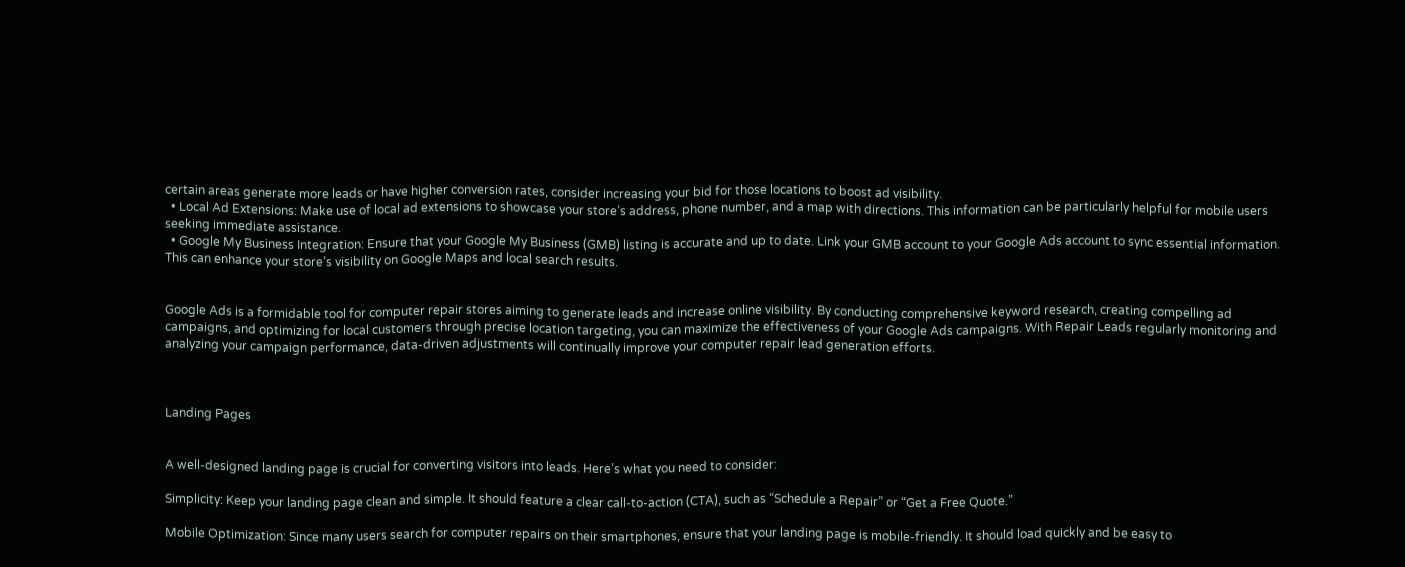certain areas generate more leads or have higher conversion rates, consider increasing your bid for those locations to boost ad visibility.
  • Local Ad Extensions: Make use of local ad extensions to showcase your store’s address, phone number, and a map with directions. This information can be particularly helpful for mobile users seeking immediate assistance.
  • Google My Business Integration: Ensure that your Google My Business (GMB) listing is accurate and up to date. Link your GMB account to your Google Ads account to sync essential information. This can enhance your store’s visibility on Google Maps and local search results.


Google Ads is a formidable tool for computer repair stores aiming to generate leads and increase online visibility. By conducting comprehensive keyword research, creating compelling ad campaigns, and optimizing for local customers through precise location targeting, you can maximize the effectiveness of your Google Ads campaigns. With Repair Leads regularly monitoring and analyzing your campaign performance, data-driven adjustments will continually improve your computer repair lead generation efforts.



Landing Pages


A well-designed landing page is crucial for converting visitors into leads. Here’s what you need to consider:

Simplicity: Keep your landing page clean and simple. It should feature a clear call-to-action (CTA), such as “Schedule a Repair” or “Get a Free Quote.”

Mobile Optimization: Since many users search for computer repairs on their smartphones, ensure that your landing page is mobile-friendly. It should load quickly and be easy to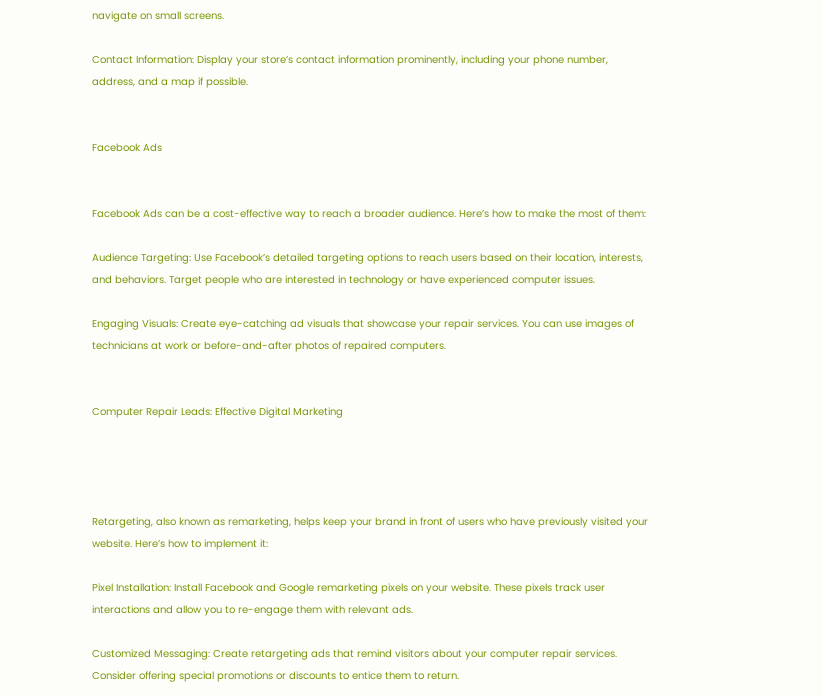navigate on small screens.

Contact Information: Display your store’s contact information prominently, including your phone number, address, and a map if possible.


Facebook Ads


Facebook Ads can be a cost-effective way to reach a broader audience. Here’s how to make the most of them:

Audience Targeting: Use Facebook’s detailed targeting options to reach users based on their location, interests, and behaviors. Target people who are interested in technology or have experienced computer issues.

Engaging Visuals: Create eye-catching ad visuals that showcase your repair services. You can use images of technicians at work or before-and-after photos of repaired computers.


Computer Repair Leads: Effective Digital Marketing




Retargeting, also known as remarketing, helps keep your brand in front of users who have previously visited your website. Here’s how to implement it:

Pixel Installation: Install Facebook and Google remarketing pixels on your website. These pixels track user interactions and allow you to re-engage them with relevant ads.

Customized Messaging: Create retargeting ads that remind visitors about your computer repair services. Consider offering special promotions or discounts to entice them to return.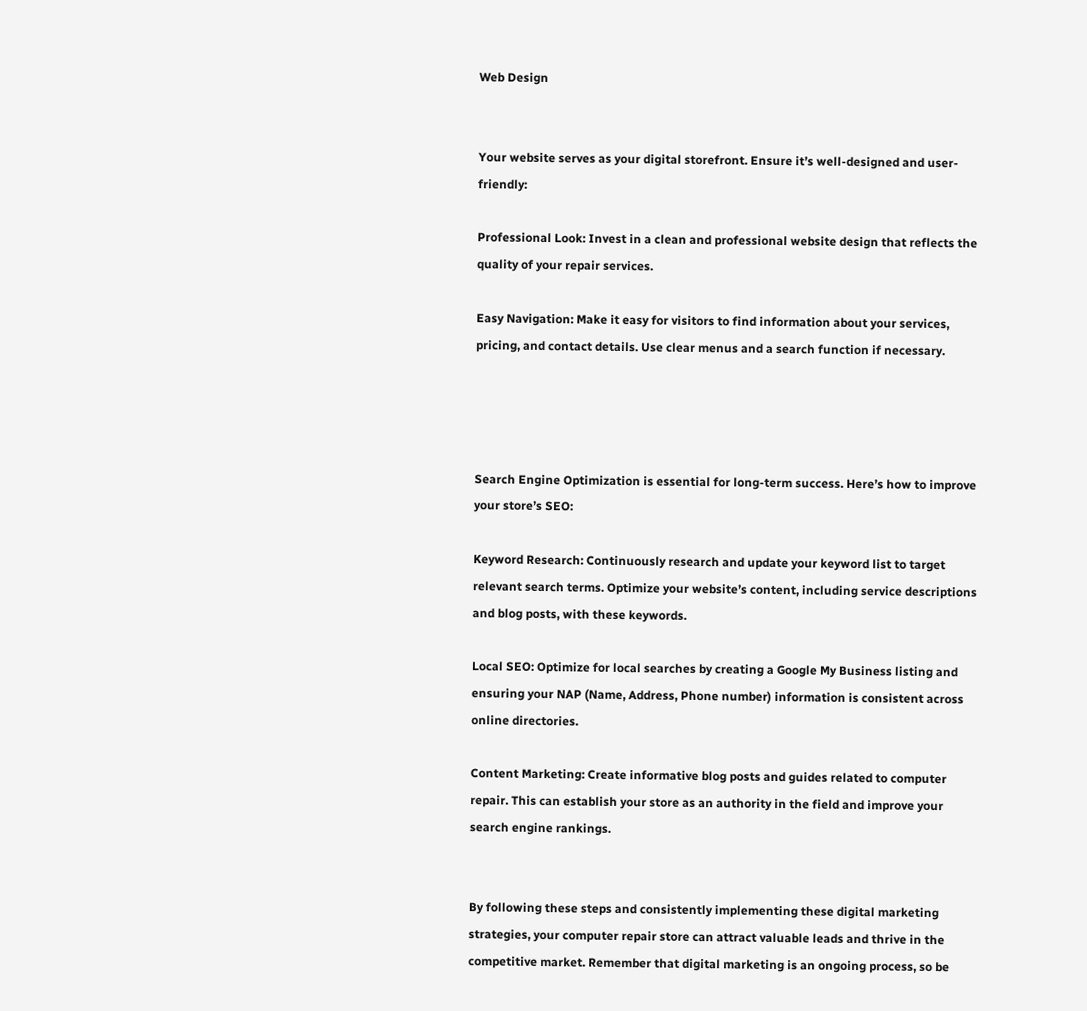Web Design


Your website serves as your digital storefront. Ensure it’s well-designed and user-friendly:

Professional Look: Invest in a clean and professional website design that reflects the quality of your repair services.

Easy Navigation: Make it easy for visitors to find information about your services, pricing, and contact details. Use clear menus and a search function if necessary.




Search Engine Optimization is essential for long-term success. Here’s how to improve your store’s SEO:

Keyword Research: Continuously research and update your keyword list to target relevant search terms. Optimize your website’s content, including service descriptions and blog posts, with these keywords.

Local SEO: Optimize for local searches by creating a Google My Business listing and ensuring your NAP (Name, Address, Phone number) information is consistent across online directories.

Content Marketing: Create informative blog posts and guides related to computer repair. This can establish your store as an authority in the field and improve your search engine rankings.


By following these steps and consistently implementing these digital marketing strategies, your computer repair store can attract valuable leads and thrive in the competitive market. Remember that digital marketing is an ongoing process, so be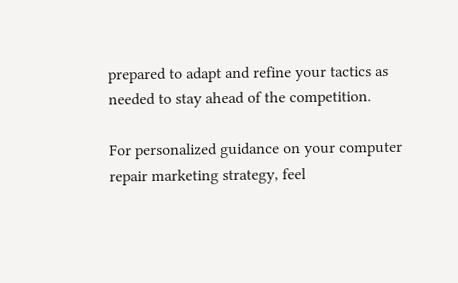prepared to adapt and refine your tactics as needed to stay ahead of the competition.

For personalized guidance on your computer repair marketing strategy, feel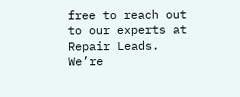free to reach out to our experts at Repair Leads. We’re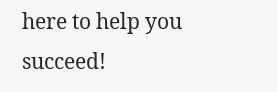here to help you succeed!